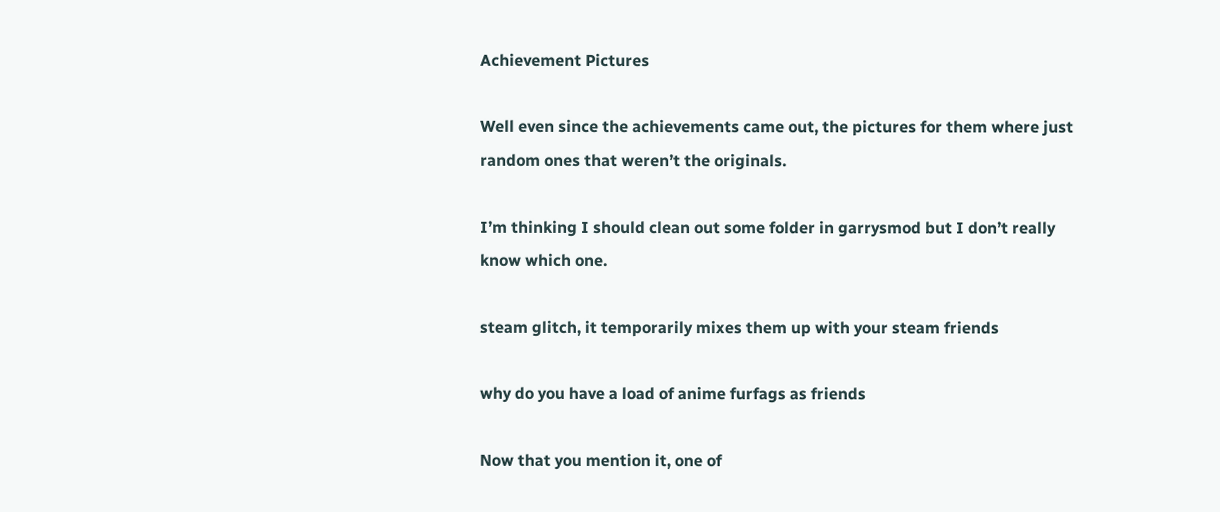Achievement Pictures

Well even since the achievements came out, the pictures for them where just random ones that weren’t the originals.

I’m thinking I should clean out some folder in garrysmod but I don’t really know which one.

steam glitch, it temporarily mixes them up with your steam friends

why do you have a load of anime furfags as friends

Now that you mention it, one of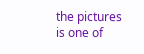the pictures is one of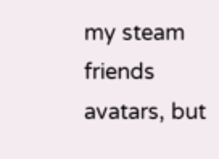my steam friends avatars, but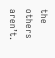the others aren’t.